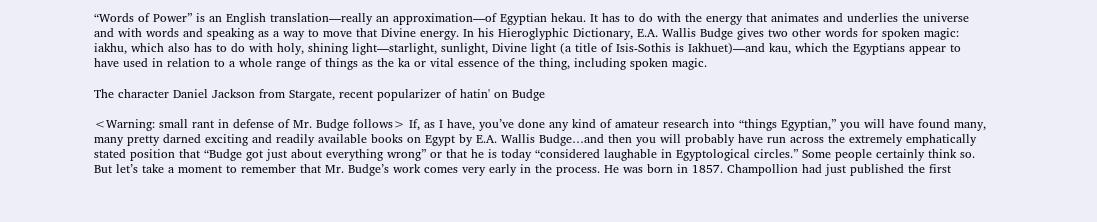“Words of Power” is an English translation—really an approximation—of Egyptian hekau. It has to do with the energy that animates and underlies the universe and with words and speaking as a way to move that Divine energy. In his Hieroglyphic Dictionary, E.A. Wallis Budge gives two other words for spoken magic: iakhu, which also has to do with holy, shining light—starlight, sunlight, Divine light (a title of Isis-Sothis is Iakhuet)—and kau, which the Egyptians appear to have used in relation to a whole range of things as the ka or vital essence of the thing, including spoken magic.

The character Daniel Jackson from Stargate, recent popularizer of hatin' on Budge

<Warning: small rant in defense of Mr. Budge follows> If, as I have, you’ve done any kind of amateur research into “things Egyptian,” you will have found many, many pretty darned exciting and readily available books on Egypt by E.A. Wallis Budge…and then you will probably have run across the extremely emphatically stated position that “Budge got just about everything wrong” or that he is today “considered laughable in Egyptological circles.” Some people certainly think so. But let’s take a moment to remember that Mr. Budge’s work comes very early in the process. He was born in 1857. Champollion had just published the first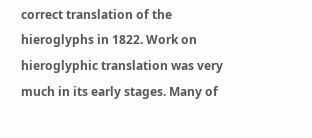correct translation of the hieroglyphs in 1822. Work on hieroglyphic translation was very much in its early stages. Many of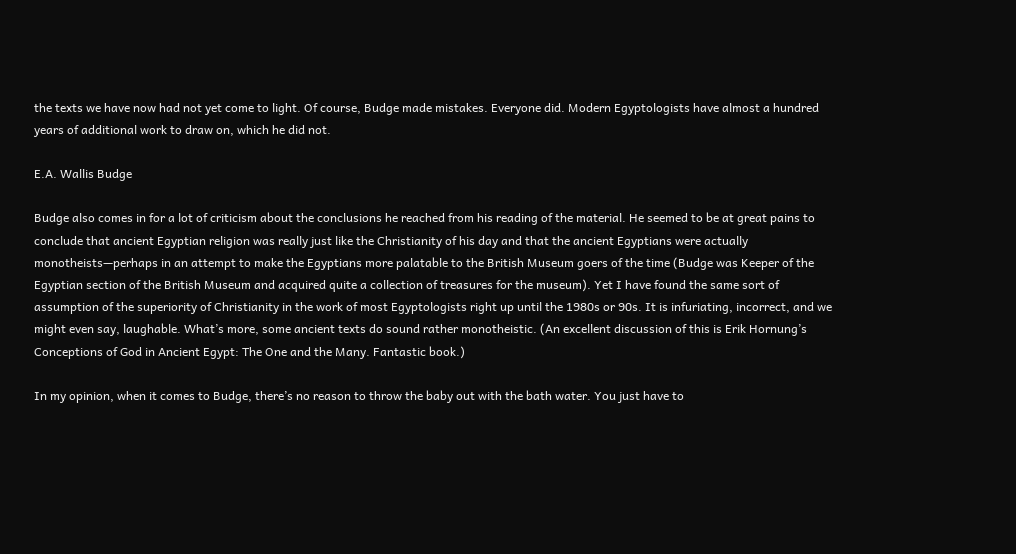the texts we have now had not yet come to light. Of course, Budge made mistakes. Everyone did. Modern Egyptologists have almost a hundred years of additional work to draw on, which he did not.

E.A. Wallis Budge

Budge also comes in for a lot of criticism about the conclusions he reached from his reading of the material. He seemed to be at great pains to conclude that ancient Egyptian religion was really just like the Christianity of his day and that the ancient Egyptians were actually monotheists—perhaps in an attempt to make the Egyptians more palatable to the British Museum goers of the time (Budge was Keeper of the Egyptian section of the British Museum and acquired quite a collection of treasures for the museum). Yet I have found the same sort of assumption of the superiority of Christianity in the work of most Egyptologists right up until the 1980s or 90s. It is infuriating, incorrect, and we might even say, laughable. What’s more, some ancient texts do sound rather monotheistic. (An excellent discussion of this is Erik Hornung’s Conceptions of God in Ancient Egypt: The One and the Many. Fantastic book.)

In my opinion, when it comes to Budge, there’s no reason to throw the baby out with the bath water. You just have to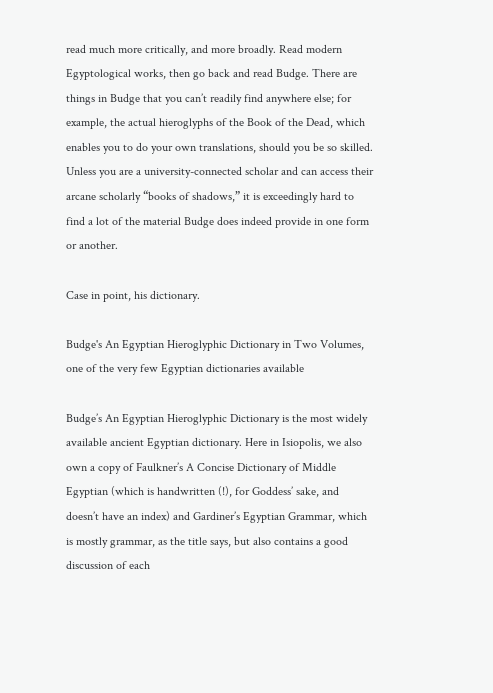read much more critically, and more broadly. Read modern Egyptological works, then go back and read Budge. There are things in Budge that you can’t readily find anywhere else; for example, the actual hieroglyphs of the Book of the Dead, which enables you to do your own translations, should you be so skilled. Unless you are a university-connected scholar and can access their arcane scholarly “books of shadows,” it is exceedingly hard to find a lot of the material Budge does indeed provide in one form or another.

Case in point, his dictionary.

Budge's An Egyptian Hieroglyphic Dictionary in Two Volumes, one of the very few Egyptian dictionaries available

Budge’s An Egyptian Hieroglyphic Dictionary is the most widely available ancient Egyptian dictionary. Here in Isiopolis, we also own a copy of Faulkner’s A Concise Dictionary of Middle Egyptian (which is handwritten (!), for Goddess’ sake, and doesn’t have an index) and Gardiner’s Egyptian Grammar, which is mostly grammar, as the title says, but also contains a good discussion of each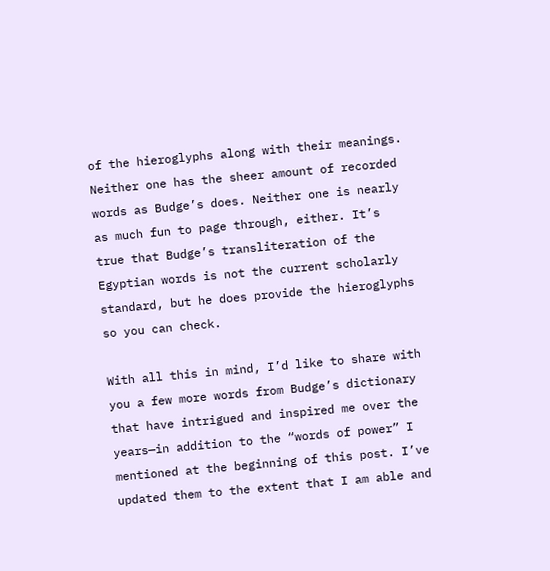of the hieroglyphs along with their meanings. Neither one has the sheer amount of recorded words as Budge’s does. Neither one is nearly as much fun to page through, either. It’s true that Budge’s transliteration of the Egyptian words is not the current scholarly standard, but he does provide the hieroglyphs so you can check.

With all this in mind, I’d like to share with you a few more words from Budge’s dictionary that have intrigued and inspired me over the years—in addition to the “words of power” I mentioned at the beginning of this post. I’ve updated them to the extent that I am able and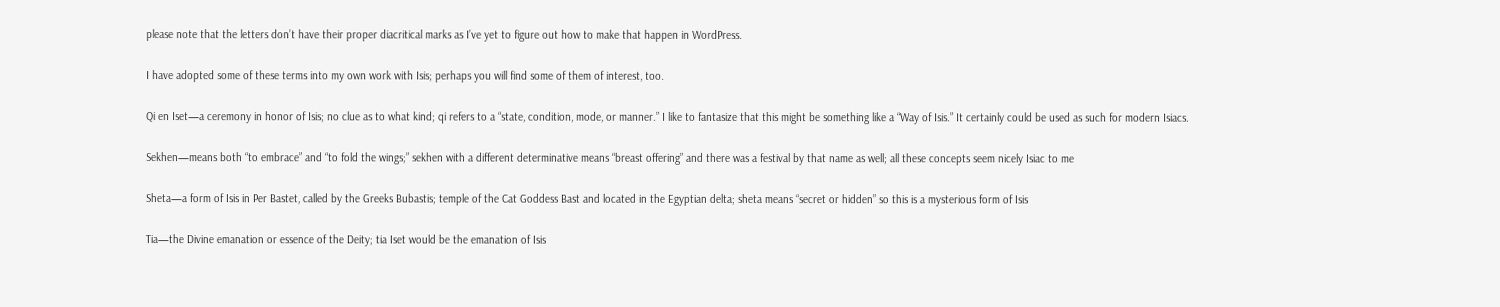please note that the letters don’t have their proper diacritical marks as I’ve yet to figure out how to make that happen in WordPress.

I have adopted some of these terms into my own work with Isis; perhaps you will find some of them of interest, too.

Qi en Iset—a ceremony in honor of Isis; no clue as to what kind; qi refers to a “state, condition, mode, or manner.” I like to fantasize that this might be something like a “Way of Isis.” It certainly could be used as such for modern Isiacs.

Sekhen—means both “to embrace” and “to fold the wings;” sekhen with a different determinative means “breast offering” and there was a festival by that name as well; all these concepts seem nicely Isiac to me

Sheta—a form of Isis in Per Bastet, called by the Greeks Bubastis; temple of the Cat Goddess Bast and located in the Egyptian delta; sheta means “secret or hidden” so this is a mysterious form of Isis

Tia—the Divine emanation or essence of the Deity; tia Iset would be the emanation of Isis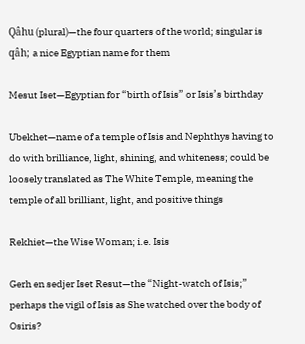Qâhu (plural)—the four quarters of the world; singular is qâh; a nice Egyptian name for them

Mesut Iset—Egyptian for “birth of Isis” or Isis’s birthday

Ubekhet—name of a temple of Isis and Nephthys having to do with brilliance, light, shining, and whiteness; could be loosely translated as The White Temple, meaning the temple of all brilliant, light, and positive things

Rekhiet—the Wise Woman; i.e. Isis

Gerh en sedjer Iset Resut—the “Night-watch of Isis;” perhaps the vigil of Isis as She watched over the body of Osiris?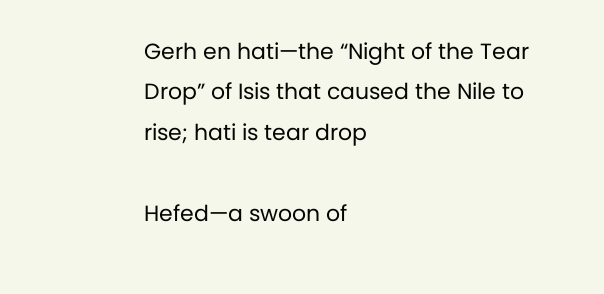Gerh en hati—the “Night of the Tear Drop” of Isis that caused the Nile to rise; hati is tear drop

Hefed—a swoon of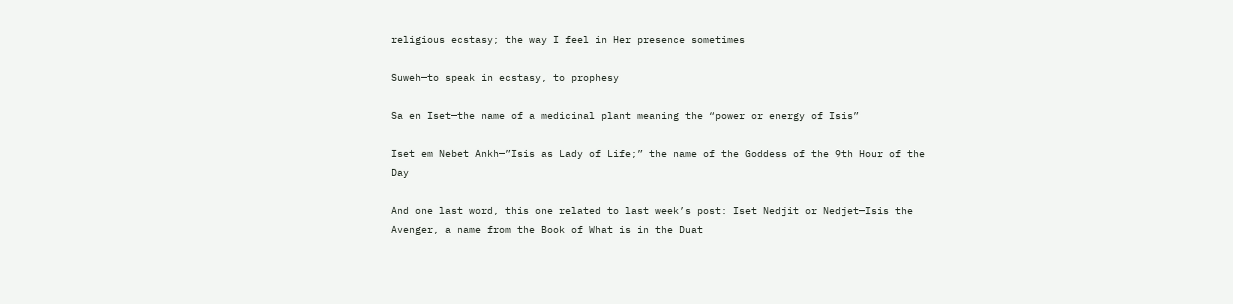religious ecstasy; the way I feel in Her presence sometimes

Suweh—to speak in ecstasy, to prophesy

Sa en Iset—the name of a medicinal plant meaning the “power or energy of Isis”

Iset em Nebet Ankh—”Isis as Lady of Life;” the name of the Goddess of the 9th Hour of the Day

And one last word, this one related to last week’s post: Iset Nedjit or Nedjet—Isis the Avenger, a name from the Book of What is in the Duat